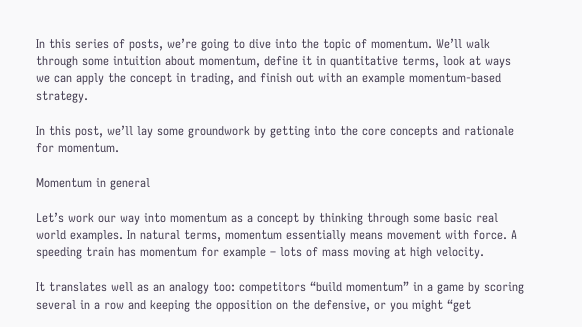In this series of posts, we’re going to dive into the topic of momentum. We’ll walk through some intuition about momentum, define it in quantitative terms, look at ways we can apply the concept in trading, and finish out with an example momentum-based strategy.

In this post, we’ll lay some groundwork by getting into the core concepts and rationale for momentum.

Momentum in general

Let’s work our way into momentum as a concept by thinking through some basic real world examples. In natural terms, momentum essentially means movement with force. A speeding train has momentum for example – lots of mass moving at high velocity.

It translates well as an analogy too: competitors “build momentum” in a game by scoring several in a row and keeping the opposition on the defensive, or you might “get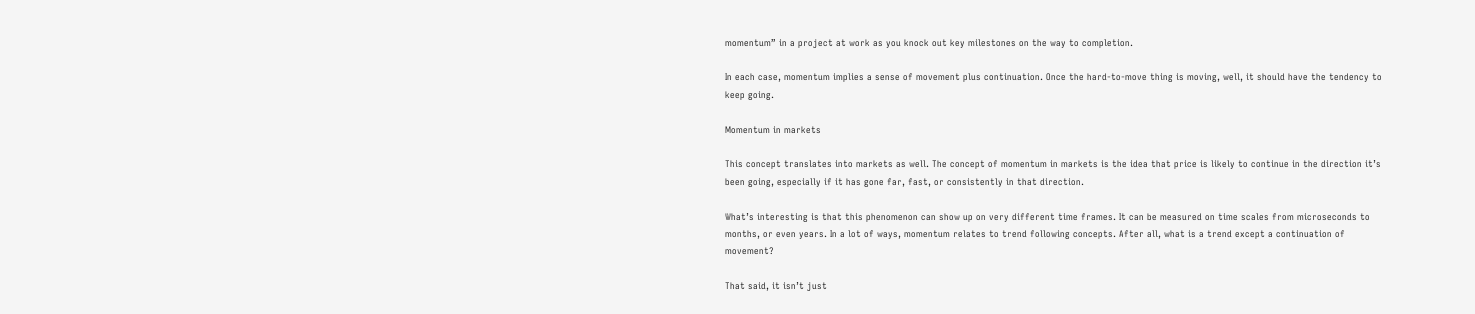momentum” in a project at work as you knock out key milestones on the way to completion.

In each case, momentum implies a sense of movement plus continuation. Once the hard-to-move thing is moving, well, it should have the tendency to keep going.

Momentum in markets

This concept translates into markets as well. The concept of momentum in markets is the idea that price is likely to continue in the direction it’s been going, especially if it has gone far, fast, or consistently in that direction.

What’s interesting is that this phenomenon can show up on very different time frames. It can be measured on time scales from microseconds to months, or even years. In a lot of ways, momentum relates to trend following concepts. After all, what is a trend except a continuation of movement?

That said, it isn’t just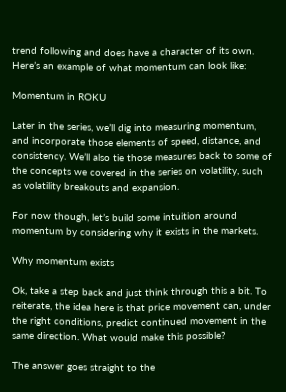trend following and does have a character of its own. Here’s an example of what momentum can look like:

Momentum in ROKU

Later in the series, we’ll dig into measuring momentum, and incorporate those elements of speed, distance, and consistency. We’ll also tie those measures back to some of the concepts we covered in the series on volatility, such as volatility breakouts and expansion.

For now though, let’s build some intuition around momentum by considering why it exists in the markets.

Why momentum exists

Ok, take a step back and just think through this a bit. To reiterate, the idea here is that price movement can, under the right conditions, predict continued movement in the same direction. What would make this possible?

The answer goes straight to the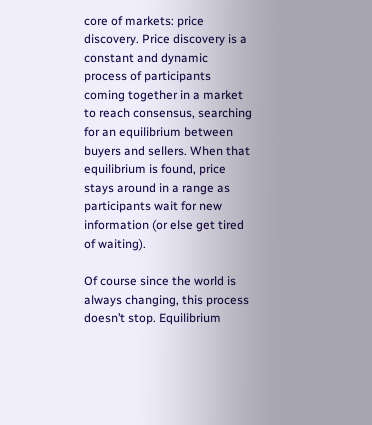core of markets: price discovery. Price discovery is a constant and dynamic process of participants coming together in a market to reach consensus, searching for an equilibrium between buyers and sellers. When that equilibrium is found, price stays around in a range as participants wait for new information (or else get tired of waiting).

Of course since the world is always changing, this process doesn’t stop. Equilibrium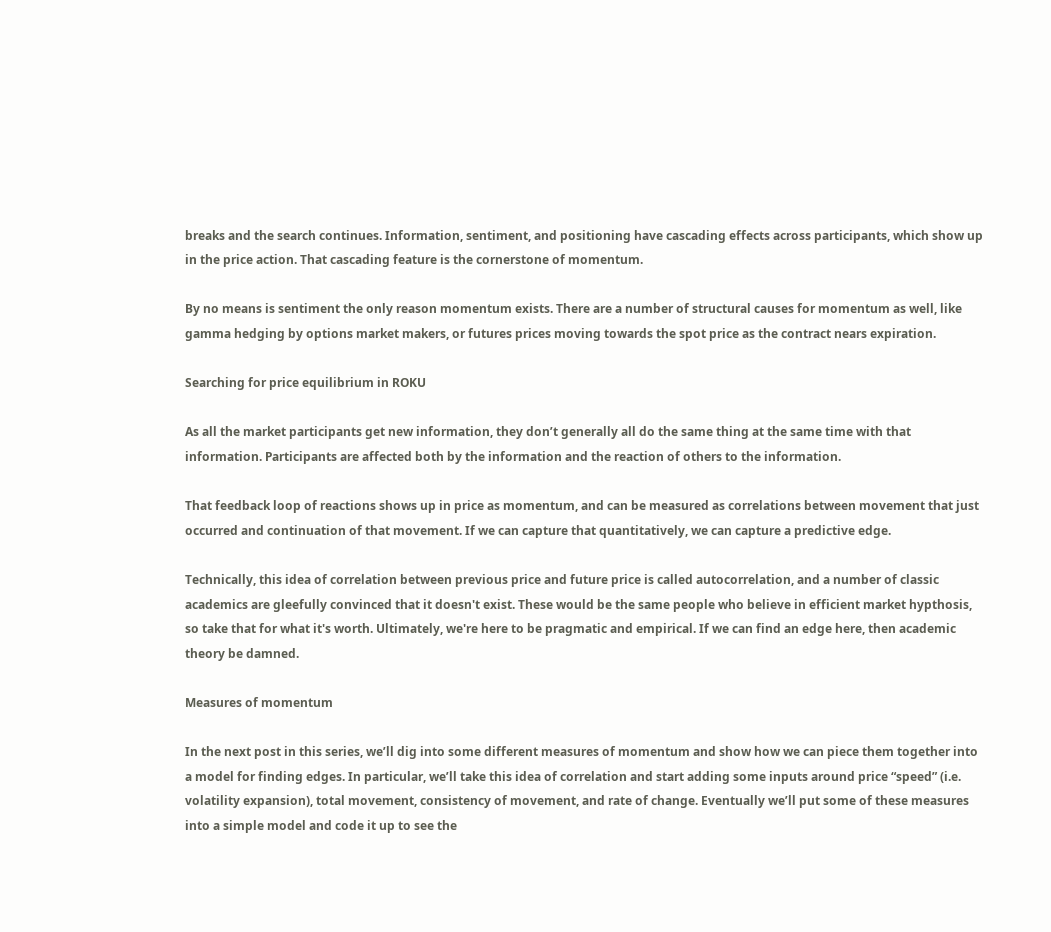breaks and the search continues. Information, sentiment, and positioning have cascading effects across participants, which show up in the price action. That cascading feature is the cornerstone of momentum.

By no means is sentiment the only reason momentum exists. There are a number of structural causes for momentum as well, like gamma hedging by options market makers, or futures prices moving towards the spot price as the contract nears expiration.

Searching for price equilibrium in ROKU

As all the market participants get new information, they don’t generally all do the same thing at the same time with that information. Participants are affected both by the information and the reaction of others to the information.

That feedback loop of reactions shows up in price as momentum, and can be measured as correlations between movement that just occurred and continuation of that movement. If we can capture that quantitatively, we can capture a predictive edge.

Technically, this idea of correlation between previous price and future price is called autocorrelation, and a number of classic academics are gleefully convinced that it doesn't exist. These would be the same people who believe in efficient market hypthosis, so take that for what it's worth. Ultimately, we're here to be pragmatic and empirical. If we can find an edge here, then academic theory be damned.

Measures of momentum

In the next post in this series, we’ll dig into some different measures of momentum and show how we can piece them together into a model for finding edges. In particular, we’ll take this idea of correlation and start adding some inputs around price “speed” (i.e. volatility expansion), total movement, consistency of movement, and rate of change. Eventually we’ll put some of these measures into a simple model and code it up to see the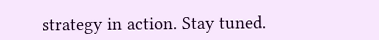strategy in action. Stay tuned.